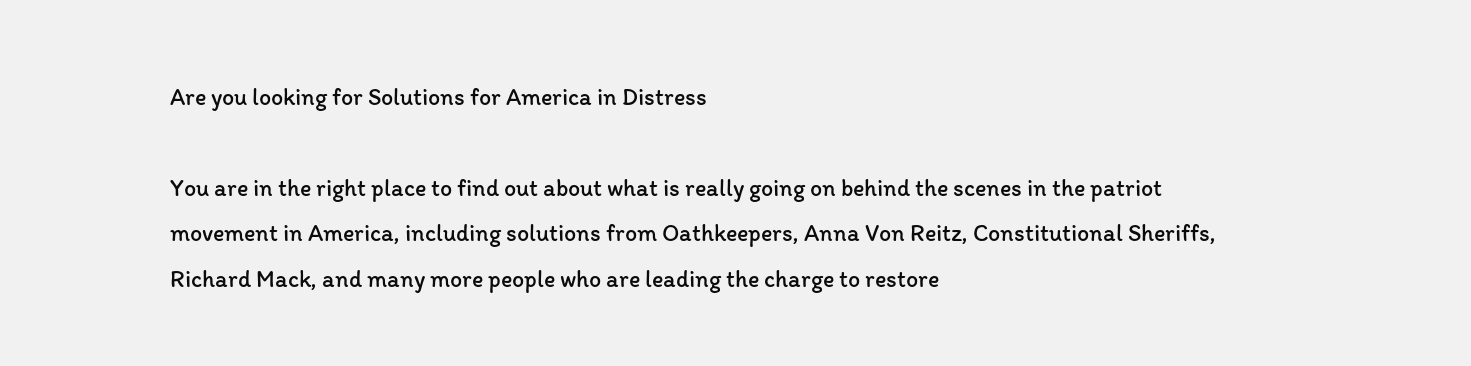Are you looking for Solutions for America in Distress

You are in the right place to find out about what is really going on behind the scenes in the patriot movement in America, including solutions from Oathkeepers, Anna Von Reitz, Constitutional Sheriffs, Richard Mack, and many more people who are leading the charge to restore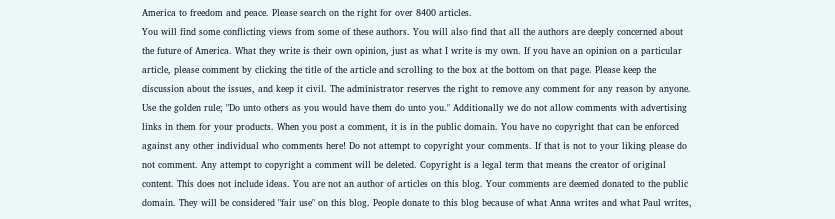America to freedom and peace. Please search on the right for over 8400 articles.
You will find some conflicting views from some of these authors. You will also find that all the authors are deeply concerned about the future of America. What they write is their own opinion, just as what I write is my own. If you have an opinion on a particular article, please comment by clicking the title of the article and scrolling to the box at the bottom on that page. Please keep the discussion about the issues, and keep it civil. The administrator reserves the right to remove any comment for any reason by anyone. Use the golden rule; "Do unto others as you would have them do unto you." Additionally we do not allow comments with advertising links in them for your products. When you post a comment, it is in the public domain. You have no copyright that can be enforced against any other individual who comments here! Do not attempt to copyright your comments. If that is not to your liking please do not comment. Any attempt to copyright a comment will be deleted. Copyright is a legal term that means the creator of original content. This does not include ideas. You are not an author of articles on this blog. Your comments are deemed donated to the public domain. They will be considered "fair use" on this blog. People donate to this blog because of what Anna writes and what Paul writes,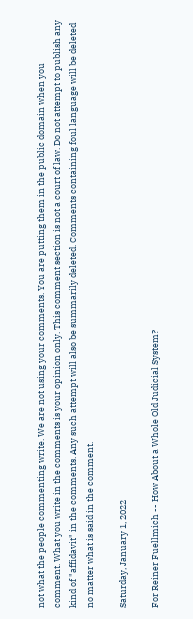not what the people commenting write. We are not using your comments. You are putting them in the public domain when you comment. What you write in the comments is your opinion only. This comment section is not a court of law. Do not attempt to publish any kind of "affidavit" in the comments. Any such attempt will also be summarily deleted. Comments containing foul language will be deleted no matter what is said in the comment.

Saturday, January 1, 2022

For Reiner Fuellmich -- How About a Whole Old Judicial System?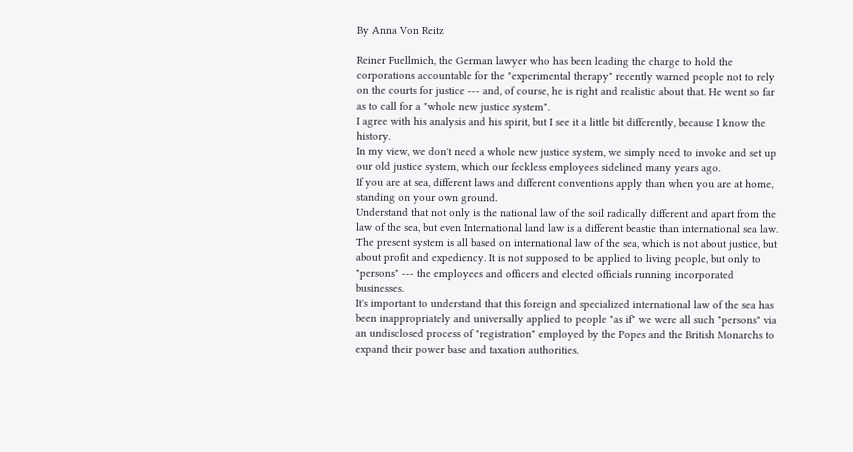By Anna Von Reitz

Reiner Fuellmich, the German lawyer who has been leading the charge to hold the corporations accountable for the "experimental therapy" recently warned people not to rely on the courts for justice --- and, of course, he is right and realistic about that. He went so far as to call for a "whole new justice system".
I agree with his analysis and his spirit, but I see it a little bit differently, because I know the history.
In my view, we don't need a whole new justice system, we simply need to invoke and set up our old justice system, which our feckless employees sidelined many years ago.
If you are at sea, different laws and different conventions apply than when you are at home, standing on your own ground.
Understand that not only is the national law of the soil radically different and apart from the law of the sea, but even International land law is a different beastie than international sea law.
The present system is all based on international law of the sea, which is not about justice, but about profit and expediency. It is not supposed to be applied to living people, but only to "persons" --- the employees and officers and elected officials running incorporated businesses.
It's important to understand that this foreign and specialized international law of the sea has been inappropriately and universally applied to people "as if" we were all such "persons" via an undisclosed process of "registration" employed by the Popes and the British Monarchs to expand their power base and taxation authorities.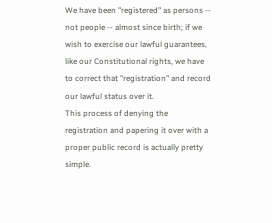We have been "registered" as persons -- not people -- almost since birth; if we wish to exercise our lawful guarantees, like our Constitutional rights, we have to correct that "registration" and record our lawful status over it.
This process of denying the registration and papering it over with a proper public record is actually pretty simple.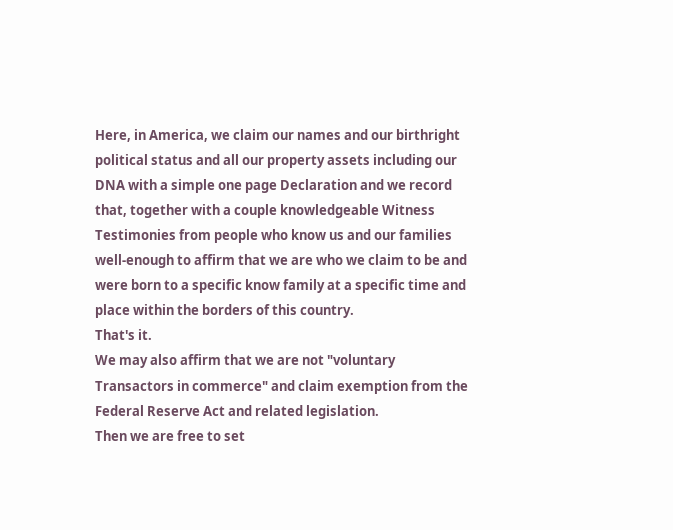Here, in America, we claim our names and our birthright political status and all our property assets including our DNA with a simple one page Declaration and we record that, together with a couple knowledgeable Witness Testimonies from people who know us and our families well-enough to affirm that we are who we claim to be and were born to a specific know family at a specific time and place within the borders of this country.
That's it.
We may also affirm that we are not "voluntary Transactors in commerce" and claim exemption from the Federal Reserve Act and related legislation.
Then we are free to set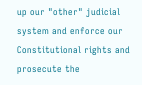up our "other" judicial system and enforce our Constitutional rights and prosecute the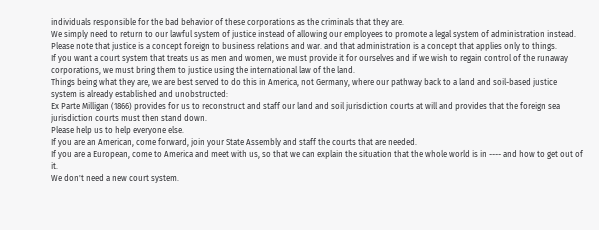individuals responsible for the bad behavior of these corporations as the criminals that they are.
We simply need to return to our lawful system of justice instead of allowing our employees to promote a legal system of administration instead.
Please note that justice is a concept foreign to business relations and war. and that administration is a concept that applies only to things.
If you want a court system that treats us as men and women, we must provide it for ourselves and if we wish to regain control of the runaway corporations, we must bring them to justice using the international law of the land.
Things being what they are, we are best served to do this in America, not Germany, where our pathway back to a land and soil-based justice system is already established and unobstructed:
Ex Parte Milligan (1866) provides for us to reconstruct and staff our land and soil jurisdiction courts at will and provides that the foreign sea jurisdiction courts must then stand down.
Please help us to help everyone else.
If you are an American, come forward, join your State Assembly and staff the courts that are needed.
If you are a European, come to America and meet with us, so that we can explain the situation that the whole world is in ---- and how to get out of it.
We don't need a new court system.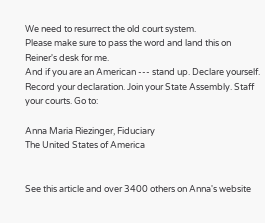We need to resurrect the old court system.
Please make sure to pass the word and land this on Reiner's desk for me.
And if you are an American --- stand up. Declare yourself. Record your declaration. Join your State Assembly. Staff your courts. Go to:

Anna Maria Riezinger, Fiduciary
The United States of America


See this article and over 3400 others on Anna's website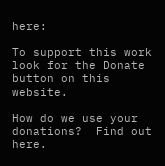here:

To support this work look for the Donate button on this website.

How do we use your donations?  Find out here.